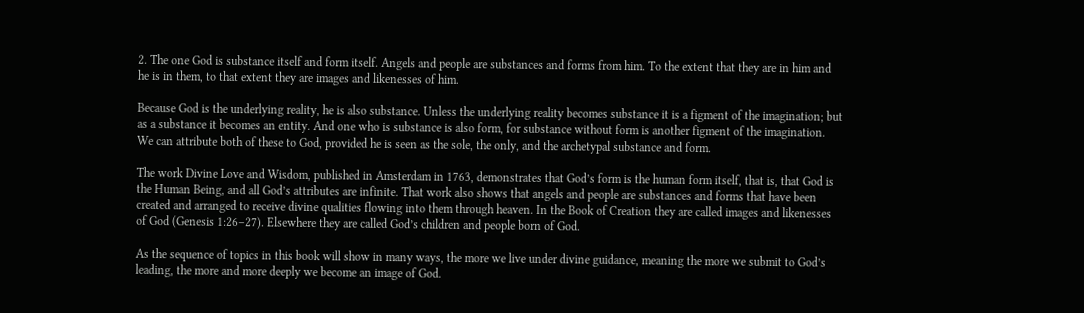2. The one God is substance itself and form itself. Angels and people are substances and forms from him. To the extent that they are in him and he is in them, to that extent they are images and likenesses of him.

Because God is the underlying reality, he is also substance. Unless the underlying reality becomes substance it is a figment of the imagination; but as a substance it becomes an entity. And one who is substance is also form, for substance without form is another figment of the imagination. We can attribute both of these to God, provided he is seen as the sole, the only, and the archetypal substance and form.

The work Divine Love and Wisdom, published in Amsterdam in 1763, demonstrates that God’s form is the human form itself, that is, that God is the Human Being, and all God’s attributes are infinite. That work also shows that angels and people are substances and forms that have been created and arranged to receive divine qualities flowing into them through heaven. In the Book of Creation they are called images and likenesses of God (Genesis 1:26–27). Elsewhere they are called God’s children and people born of God.

As the sequence of topics in this book will show in many ways, the more we live under divine guidance, meaning the more we submit to God’s leading, the more and more deeply we become an image of God.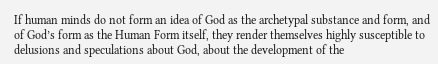If human minds do not form an idea of God as the archetypal substance and form, and of God’s form as the Human Form itself, they render themselves highly susceptible to delusions and speculations about God, about the development of the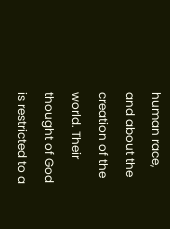human race, and about the creation of the world. Their thought of God is restricted to a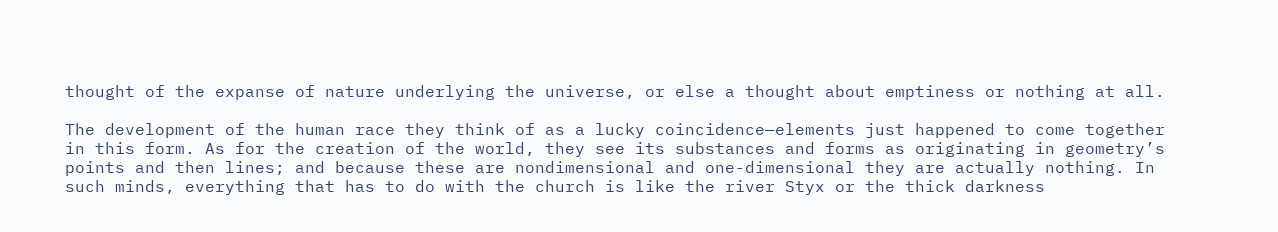thought of the expanse of nature underlying the universe, or else a thought about emptiness or nothing at all.

The development of the human race they think of as a lucky coincidence—elements just happened to come together in this form. As for the creation of the world, they see its substances and forms as originating in geometry’s points and then lines; and because these are nondimensional and one-dimensional they are actually nothing. In such minds, everything that has to do with the church is like the river Styx or the thick darkness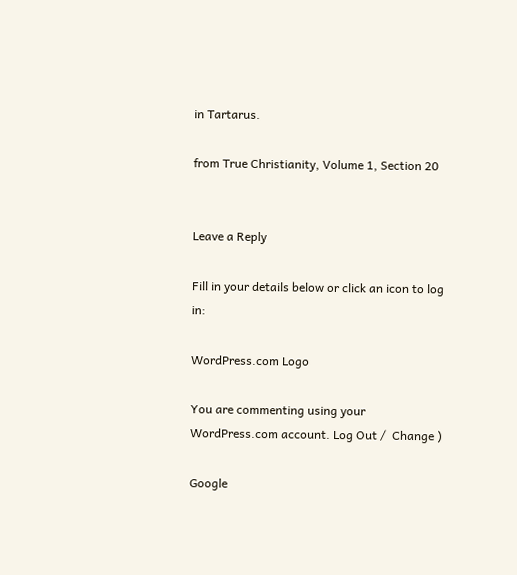in Tartarus.

from True Christianity, Volume 1, Section 20


Leave a Reply

Fill in your details below or click an icon to log in:

WordPress.com Logo

You are commenting using your WordPress.com account. Log Out /  Change )

Google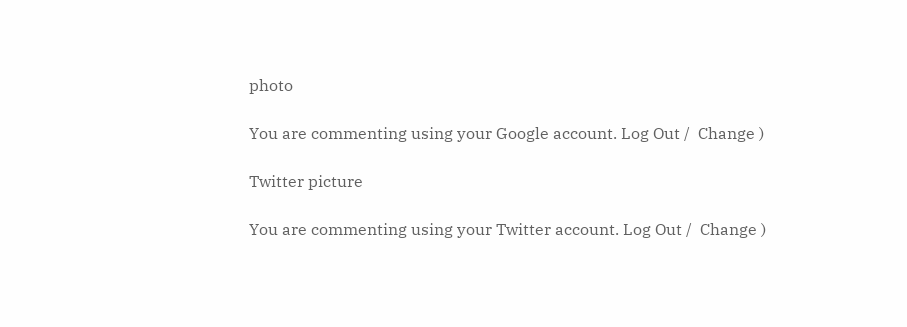photo

You are commenting using your Google account. Log Out /  Change )

Twitter picture

You are commenting using your Twitter account. Log Out /  Change )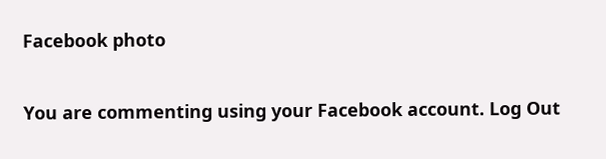Facebook photo

You are commenting using your Facebook account. Log Out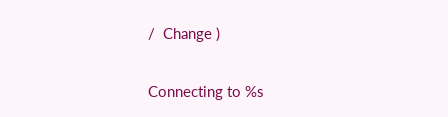/  Change )

Connecting to %s